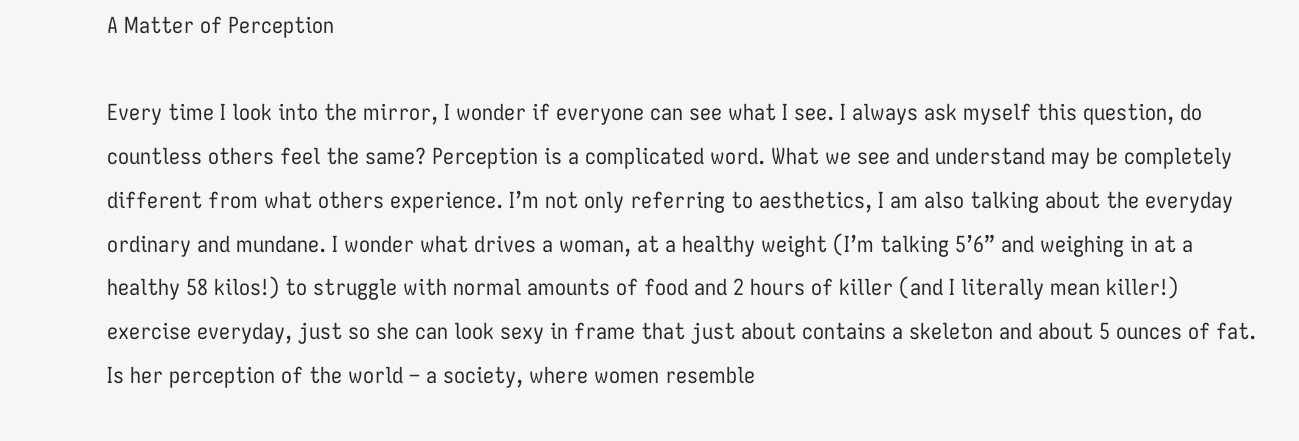A Matter of Perception

Every time I look into the mirror, I wonder if everyone can see what I see. I always ask myself this question, do countless others feel the same? Perception is a complicated word. What we see and understand may be completely different from what others experience. I’m not only referring to aesthetics, I am also talking about the everyday ordinary and mundane. I wonder what drives a woman, at a healthy weight (I’m talking 5’6” and weighing in at a healthy 58 kilos!) to struggle with normal amounts of food and 2 hours of killer (and I literally mean killer!) exercise everyday, just so she can look sexy in frame that just about contains a skeleton and about 5 ounces of fat. Is her perception of the world – a society, where women resemble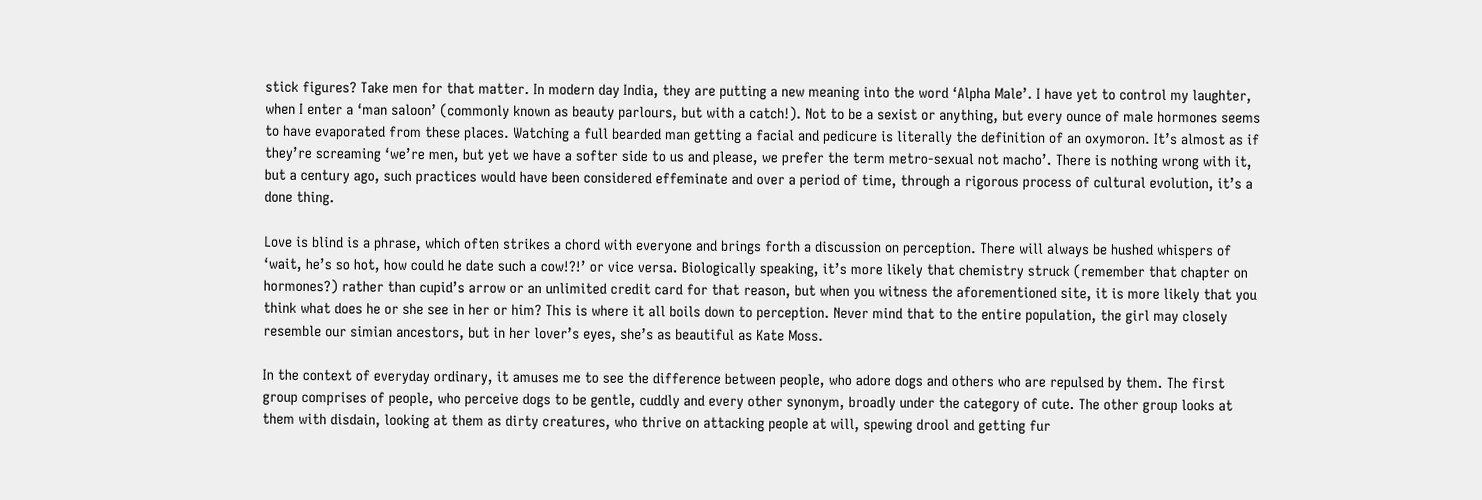stick figures? Take men for that matter. In modern day India, they are putting a new meaning into the word ‘Alpha Male’. I have yet to control my laughter, when I enter a ‘man saloon’ (commonly known as beauty parlours, but with a catch!). Not to be a sexist or anything, but every ounce of male hormones seems to have evaporated from these places. Watching a full bearded man getting a facial and pedicure is literally the definition of an oxymoron. It’s almost as if they’re screaming ‘we’re men, but yet we have a softer side to us and please, we prefer the term metro-sexual not macho’. There is nothing wrong with it, but a century ago, such practices would have been considered effeminate and over a period of time, through a rigorous process of cultural evolution, it’s a done thing.

Love is blind is a phrase, which often strikes a chord with everyone and brings forth a discussion on perception. There will always be hushed whispers of ‘wait, he’s so hot, how could he date such a cow!?!’ or vice versa. Biologically speaking, it’s more likely that chemistry struck (remember that chapter on hormones?) rather than cupid’s arrow or an unlimited credit card for that reason, but when you witness the aforementioned site, it is more likely that you think what does he or she see in her or him? This is where it all boils down to perception. Never mind that to the entire population, the girl may closely resemble our simian ancestors, but in her lover’s eyes, she’s as beautiful as Kate Moss.

In the context of everyday ordinary, it amuses me to see the difference between people, who adore dogs and others who are repulsed by them. The first group comprises of people, who perceive dogs to be gentle, cuddly and every other synonym, broadly under the category of cute. The other group looks at them with disdain, looking at them as dirty creatures, who thrive on attacking people at will, spewing drool and getting fur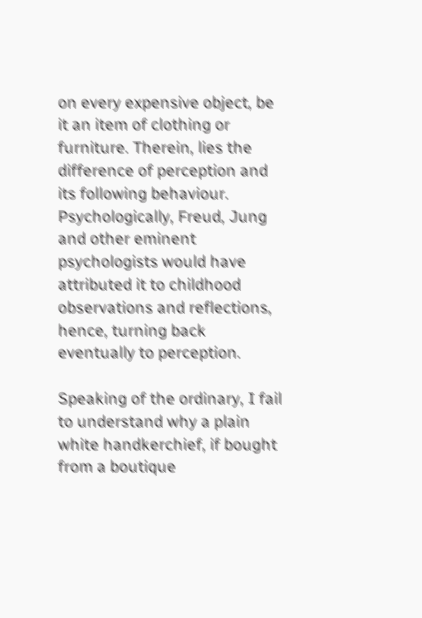on every expensive object, be it an item of clothing or furniture. Therein, lies the difference of perception and its following behaviour. Psychologically, Freud, Jung and other eminent psychologists would have attributed it to childhood observations and reflections, hence, turning back eventually to perception.

Speaking of the ordinary, I fail to understand why a plain white handkerchief, if bought from a boutique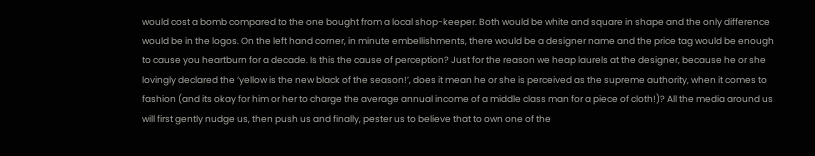would cost a bomb compared to the one bought from a local shop-keeper. Both would be white and square in shape and the only difference would be in the logos. On the left hand corner, in minute embellishments, there would be a designer name and the price tag would be enough to cause you heartburn for a decade. Is this the cause of perception? Just for the reason we heap laurels at the designer, because he or she lovingly declared the ‘yellow is the new black of the season!’, does it mean he or she is perceived as the supreme authority, when it comes to fashion (and its okay for him or her to charge the average annual income of a middle class man for a piece of cloth!)? All the media around us will first gently nudge us, then push us and finally, pester us to believe that to own one of the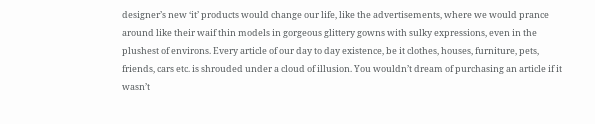designer’s new ‘it’ products would change our life, like the advertisements, where we would prance around like their waif thin models in gorgeous glittery gowns with sulky expressions, even in the plushest of environs. Every article of our day to day existence, be it clothes, houses, furniture, pets, friends, cars etc. is shrouded under a cloud of illusion. You wouldn’t dream of purchasing an article if it wasn’t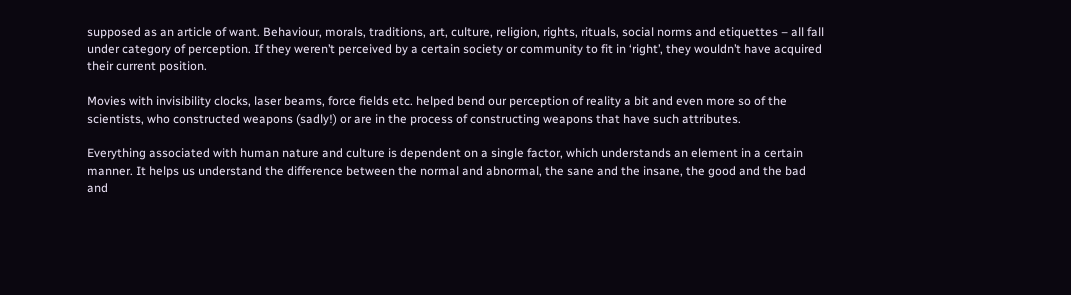supposed as an article of want. Behaviour, morals, traditions, art, culture, religion, rights, rituals, social norms and etiquettes – all fall under category of perception. If they weren’t perceived by a certain society or community to fit in ‘right’, they wouldn’t have acquired their current position.

Movies with invisibility clocks, laser beams, force fields etc. helped bend our perception of reality a bit and even more so of the scientists, who constructed weapons (sadly!) or are in the process of constructing weapons that have such attributes.

Everything associated with human nature and culture is dependent on a single factor, which understands an element in a certain manner. It helps us understand the difference between the normal and abnormal, the sane and the insane, the good and the bad and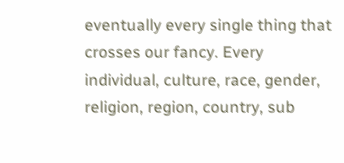eventually every single thing that crosses our fancy. Every individual, culture, race, gender, religion, region, country, sub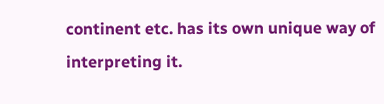continent etc. has its own unique way of interpreting it.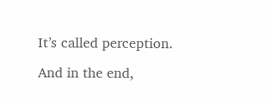It’s called perception.

And in the end,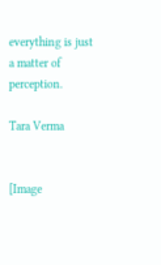everything is just a matter of perception.

Tara Verma


[Image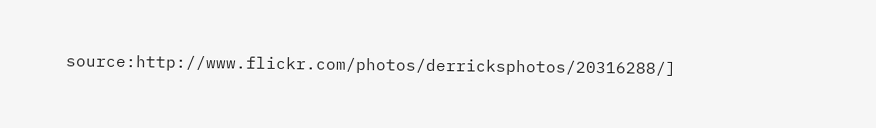source:http://www.flickr.com/photos/derricksphotos/20316288/]